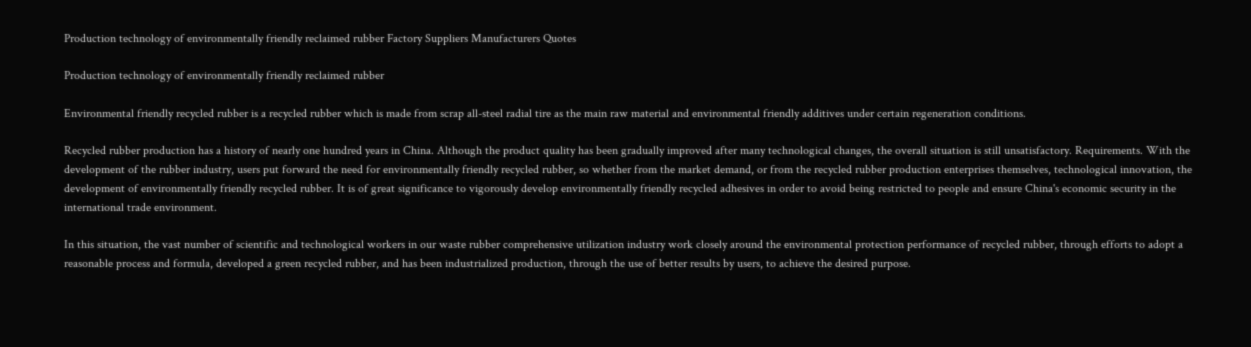Production technology of environmentally friendly reclaimed rubber Factory Suppliers Manufacturers Quotes

Production technology of environmentally friendly reclaimed rubber

Environmental friendly recycled rubber is a recycled rubber which is made from scrap all-steel radial tire as the main raw material and environmental friendly additives under certain regeneration conditions.

Recycled rubber production has a history of nearly one hundred years in China. Although the product quality has been gradually improved after many technological changes, the overall situation is still unsatisfactory. Requirements. With the development of the rubber industry, users put forward the need for environmentally friendly recycled rubber, so whether from the market demand, or from the recycled rubber production enterprises themselves, technological innovation, the development of environmentally friendly recycled rubber. It is of great significance to vigorously develop environmentally friendly recycled adhesives in order to avoid being restricted to people and ensure China's economic security in the international trade environment.

In this situation, the vast number of scientific and technological workers in our waste rubber comprehensive utilization industry work closely around the environmental protection performance of recycled rubber, through efforts to adopt a reasonable process and formula, developed a green recycled rubber, and has been industrialized production, through the use of better results by users, to achieve the desired purpose.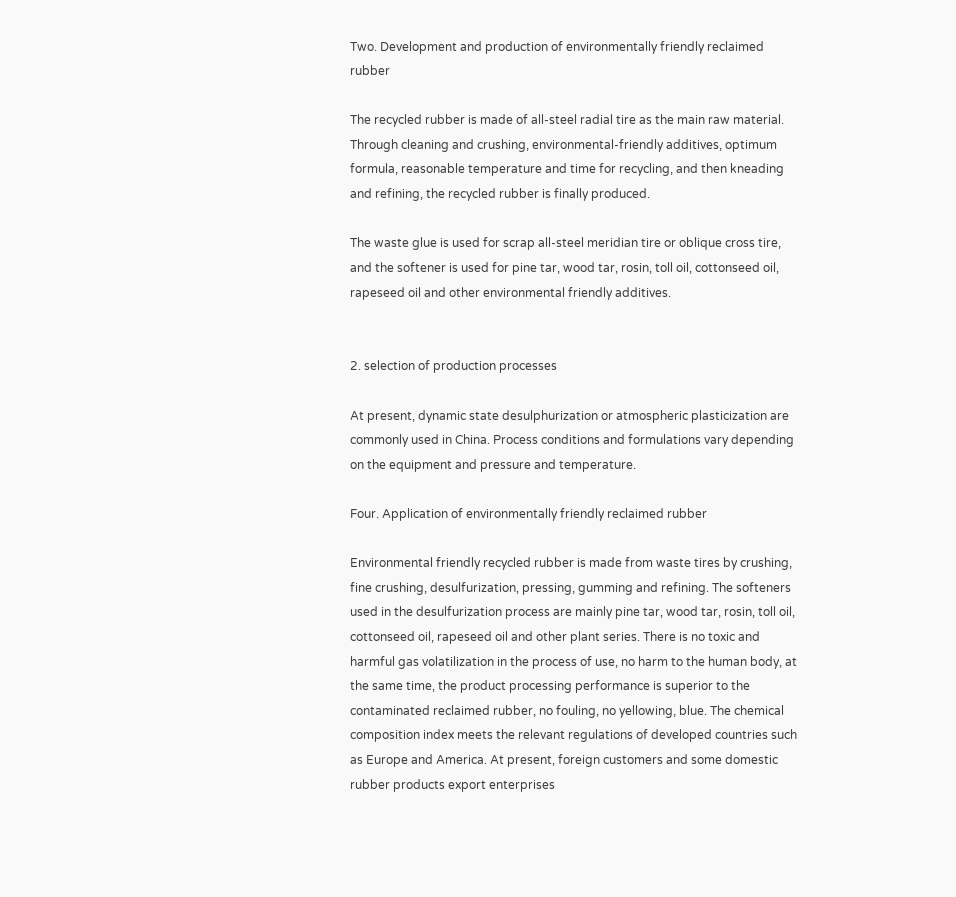Two. Development and production of environmentally friendly reclaimed rubber

The recycled rubber is made of all-steel radial tire as the main raw material. Through cleaning and crushing, environmental-friendly additives, optimum formula, reasonable temperature and time for recycling, and then kneading and refining, the recycled rubber is finally produced.

The waste glue is used for scrap all-steel meridian tire or oblique cross tire, and the softener is used for pine tar, wood tar, rosin, toll oil, cottonseed oil, rapeseed oil and other environmental friendly additives.


2. selection of production processes

At present, dynamic state desulphurization or atmospheric plasticization are commonly used in China. Process conditions and formulations vary depending on the equipment and pressure and temperature.

Four. Application of environmentally friendly reclaimed rubber

Environmental friendly recycled rubber is made from waste tires by crushing, fine crushing, desulfurization, pressing, gumming and refining. The softeners used in the desulfurization process are mainly pine tar, wood tar, rosin, toll oil, cottonseed oil, rapeseed oil and other plant series. There is no toxic and harmful gas volatilization in the process of use, no harm to the human body, at the same time, the product processing performance is superior to the contaminated reclaimed rubber, no fouling, no yellowing, blue. The chemical composition index meets the relevant regulations of developed countries such as Europe and America. At present, foreign customers and some domestic rubber products export enterprises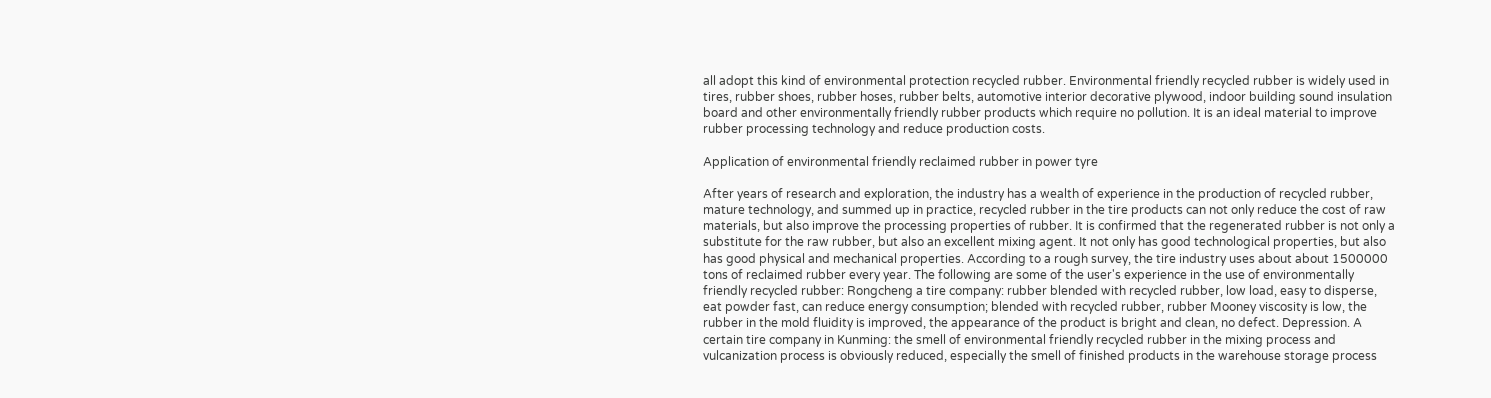all adopt this kind of environmental protection recycled rubber. Environmental friendly recycled rubber is widely used in tires, rubber shoes, rubber hoses, rubber belts, automotive interior decorative plywood, indoor building sound insulation board and other environmentally friendly rubber products which require no pollution. It is an ideal material to improve rubber processing technology and reduce production costs.

Application of environmental friendly reclaimed rubber in power tyre

After years of research and exploration, the industry has a wealth of experience in the production of recycled rubber, mature technology, and summed up in practice, recycled rubber in the tire products can not only reduce the cost of raw materials, but also improve the processing properties of rubber. It is confirmed that the regenerated rubber is not only a substitute for the raw rubber, but also an excellent mixing agent. It not only has good technological properties, but also has good physical and mechanical properties. According to a rough survey, the tire industry uses about about 1500000 tons of reclaimed rubber every year. The following are some of the user's experience in the use of environmentally friendly recycled rubber: Rongcheng a tire company: rubber blended with recycled rubber, low load, easy to disperse, eat powder fast, can reduce energy consumption; blended with recycled rubber, rubber Mooney viscosity is low, the rubber in the mold fluidity is improved, the appearance of the product is bright and clean, no defect. Depression. A certain tire company in Kunming: the smell of environmental friendly recycled rubber in the mixing process and vulcanization process is obviously reduced, especially the smell of finished products in the warehouse storage process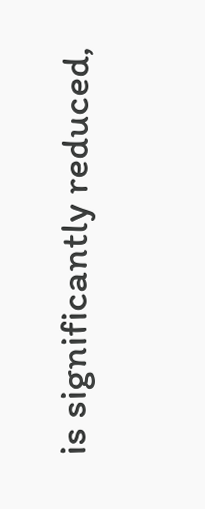is significantly reduced,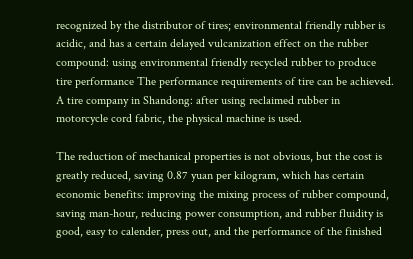recognized by the distributor of tires; environmental friendly rubber is acidic, and has a certain delayed vulcanization effect on the rubber compound: using environmental friendly recycled rubber to produce tire performance The performance requirements of tire can be achieved. A tire company in Shandong: after using reclaimed rubber in motorcycle cord fabric, the physical machine is used.

The reduction of mechanical properties is not obvious, but the cost is greatly reduced, saving 0.87 yuan per kilogram, which has certain economic benefits: improving the mixing process of rubber compound, saving man-hour, reducing power consumption, and rubber fluidity is good, easy to calender, press out, and the performance of the finished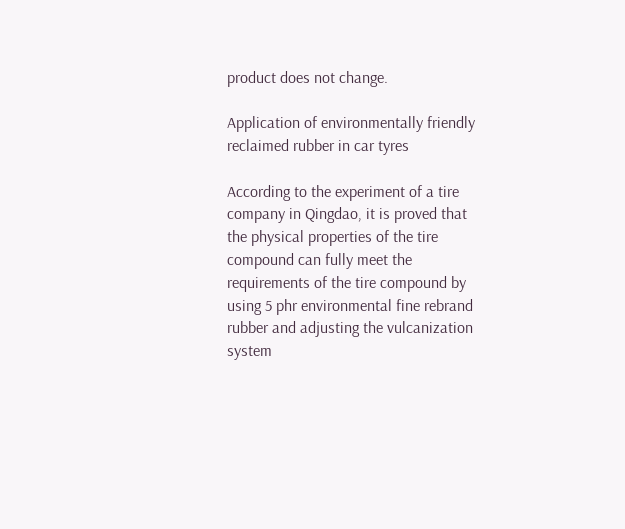product does not change.

Application of environmentally friendly reclaimed rubber in car tyres

According to the experiment of a tire company in Qingdao, it is proved that the physical properties of the tire compound can fully meet the requirements of the tire compound by using 5 phr environmental fine rebrand rubber and adjusting the vulcanization system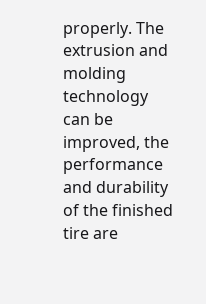properly. The extrusion and molding technology can be improved, the performance and durability of the finished tire are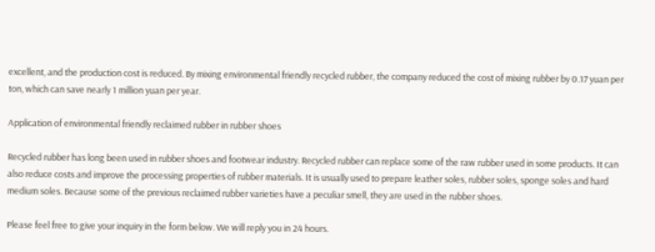excellent, and the production cost is reduced. By mixing environmental friendly recycled rubber, the company reduced the cost of mixing rubber by 0.17 yuan per ton, which can save nearly 1 million yuan per year.

Application of environmental friendly reclaimed rubber in rubber shoes

Recycled rubber has long been used in rubber shoes and footwear industry. Recycled rubber can replace some of the raw rubber used in some products. It can also reduce costs and improve the processing properties of rubber materials. It is usually used to prepare leather soles, rubber soles, sponge soles and hard medium soles. Because some of the previous reclaimed rubber varieties have a peculiar smell, they are used in the rubber shoes.

Please feel free to give your inquiry in the form below. We will reply you in 24 hours.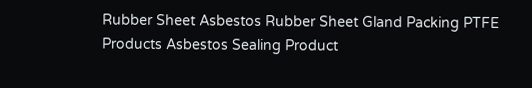Rubber Sheet Asbestos Rubber Sheet Gland Packing PTFE Products Asbestos Sealing Product